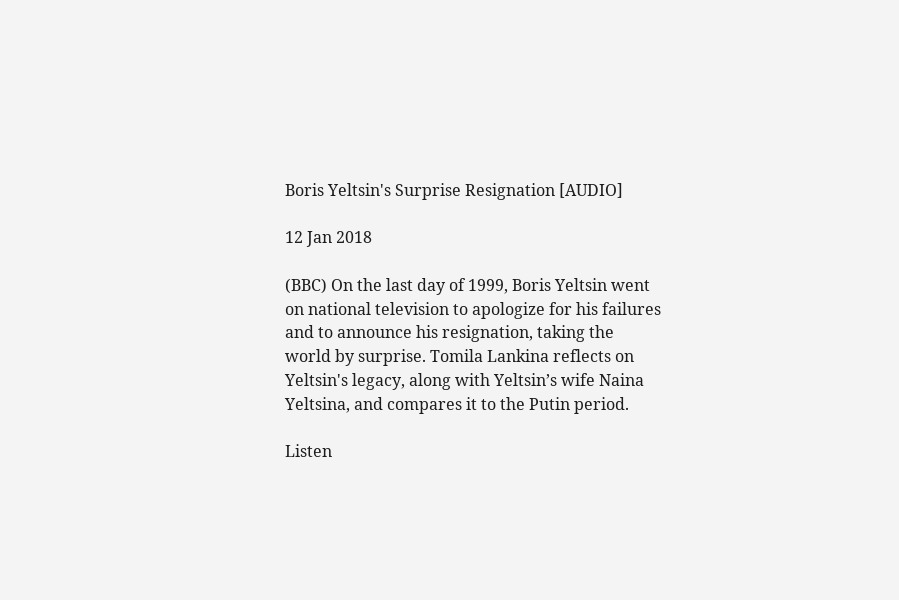Boris Yeltsin's Surprise Resignation [AUDIO]

12 Jan 2018

(BBC) On the last day of 1999, Boris Yeltsin went on national television to apologize for his failures and to announce his resignation, taking the world by surprise. Tomila Lankina reflects on Yeltsin's legacy, along with Yeltsin’s wife Naina Yeltsina, and compares it to the Putin period.

Listen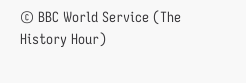© BBC World Service (The History Hour)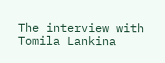The interview with Tomila Lankina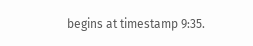begins at timestamp 9:35.